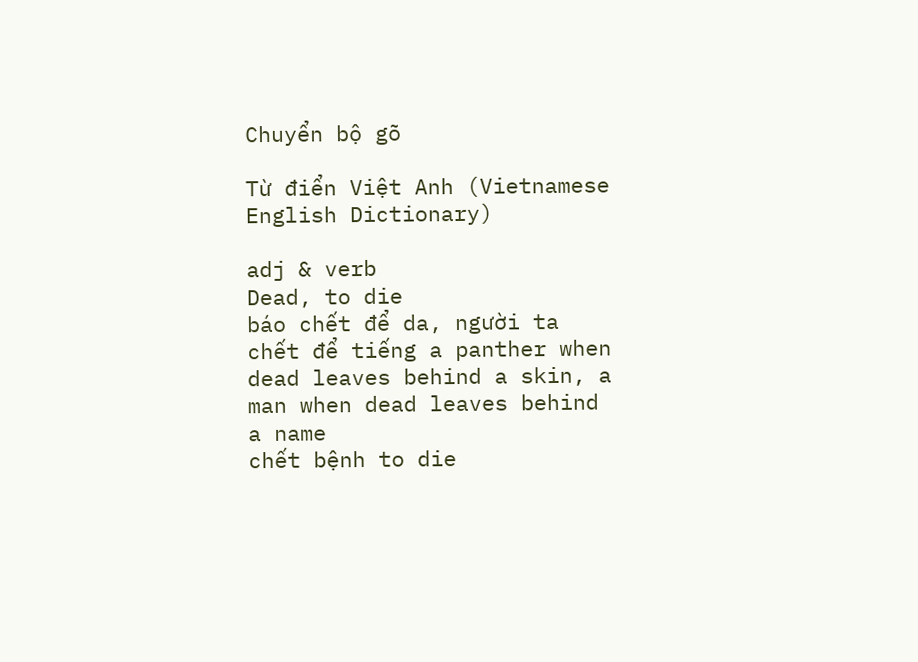Chuyển bộ gõ

Từ điển Việt Anh (Vietnamese English Dictionary)

adj & verb
Dead, to die
báo chết để da, người ta chết để tiếng a panther when dead leaves behind a skin, a man when dead leaves behind a name
chết bệnh to die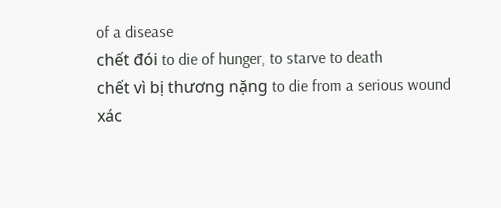of a disease
chết đói to die of hunger, to starve to death
chết vì bị thương nặng to die from a serious wound
xác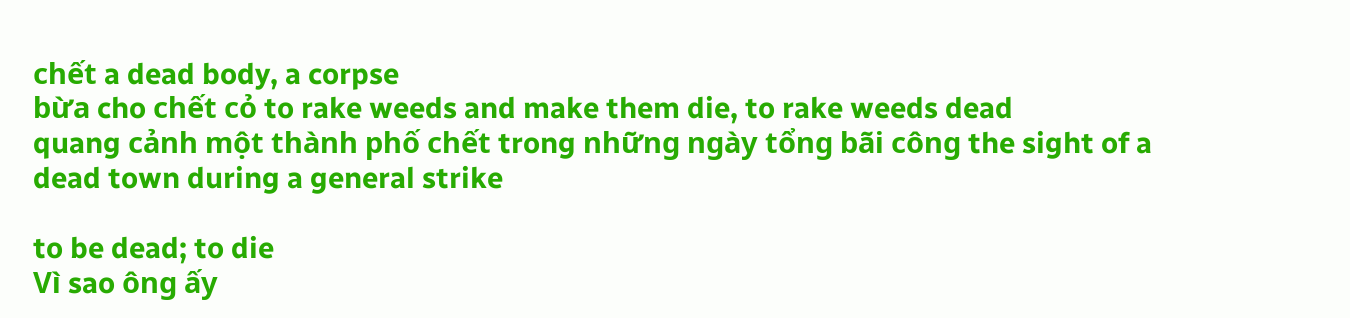chết a dead body, a corpse
bừa cho chết cỏ to rake weeds and make them die, to rake weeds dead
quang cảnh một thành phố chết trong những ngày tổng bãi công the sight of a dead town during a general strike

to be dead; to die
Vì sao ông ấy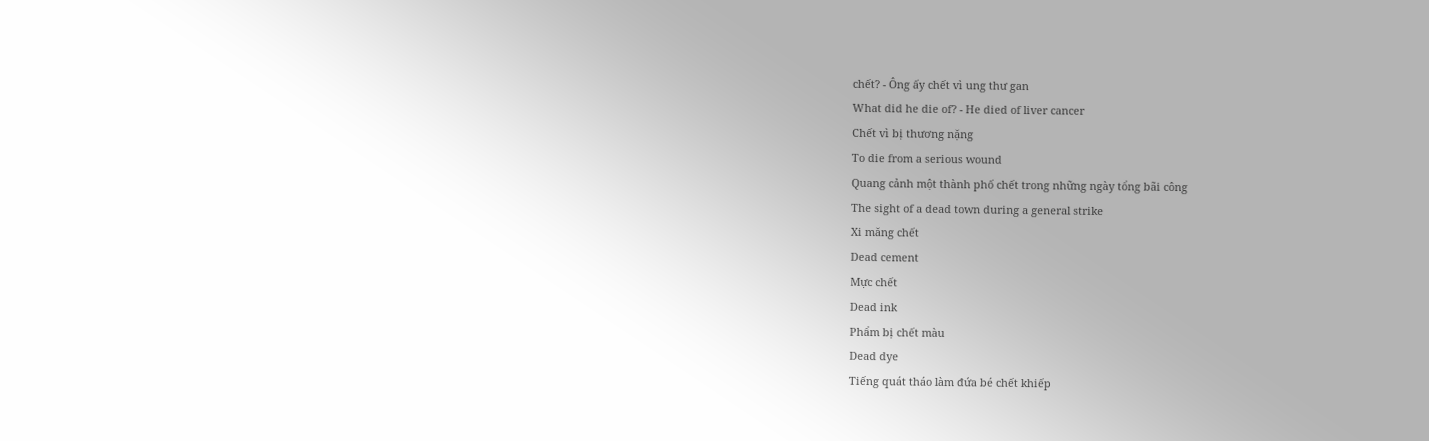chết? - Ông ấy chết vì ung thư gan
What did he die of? - He died of liver cancer
Chết vì bị thương nặng
To die from a serious wound
Quang cảnh một thành phố chết trong những ngày tổng bãi công
The sight of a dead town during a general strike
Xi măng chết
Dead cement
Mực chết
Dead ink
Phẩm bị chết màu
Dead dye
Tiếng quát tháo làm đứa bé chết khiếp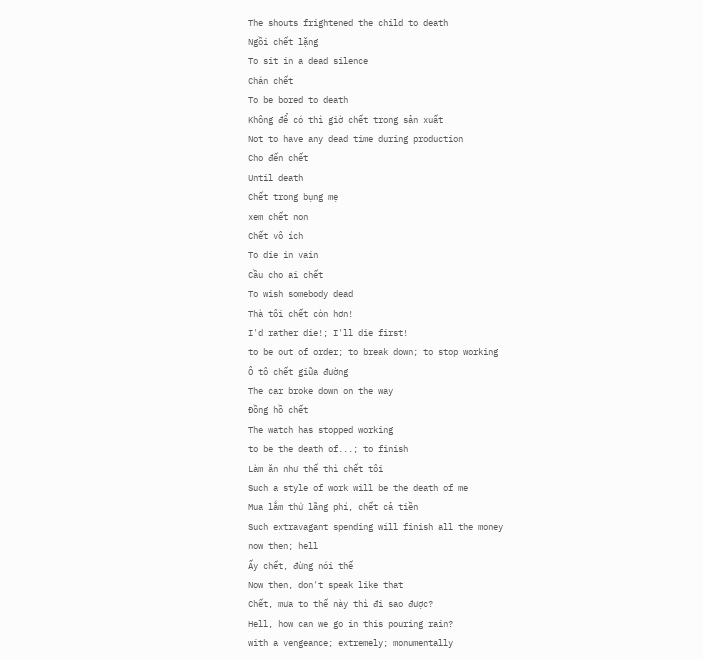The shouts frightened the child to death
Ngồi chết lặng
To sit in a dead silence
Chán chết
To be bored to death
Không để có thì giờ chết trong sản xuất
Not to have any dead time during production
Cho đến chết
Until death
Chết trong bụng mẹ
xem chết non
Chết vô ích
To die in vain
Cầu cho ai chết
To wish somebody dead
Thà tôi chết còn hơn!
I'd rather die!; I'll die first!
to be out of order; to break down; to stop working
Ô tô chết giữa đường
The car broke down on the way
Đồng hồ chết
The watch has stopped working
to be the death of...; to finish
Làm ăn như thế thì chết tôi
Such a style of work will be the death of me
Mua lắm thứ lãng phí, chết cả tiền
Such extravagant spending will finish all the money
now then; hell
Ấy chết, đừng nói thế
Now then, don't speak like that
Chết, mưa to thế này thì đi sao được?
Hell, how can we go in this pouring rain?
with a vengeance; extremely; monumentally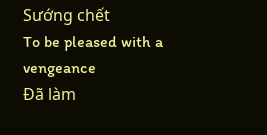Sướng chết
To be pleased with a vengeance
Đã làm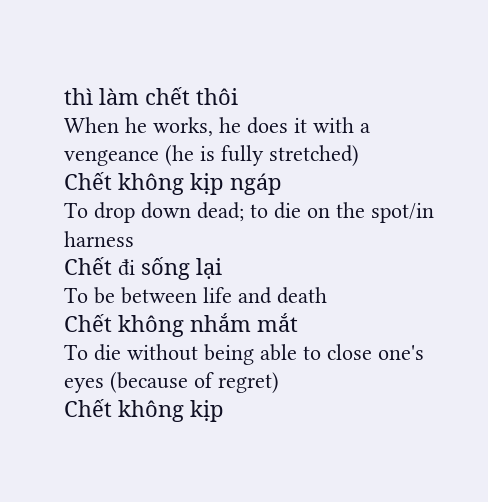thì làm chết thôi
When he works, he does it with a vengeance (he is fully stretched)
Chết không kịp ngáp
To drop down dead; to die on the spot/in harness
Chết đi sống lại
To be between life and death
Chết không nhắm mắt
To die without being able to close one's eyes (because of regret)
Chết không kịp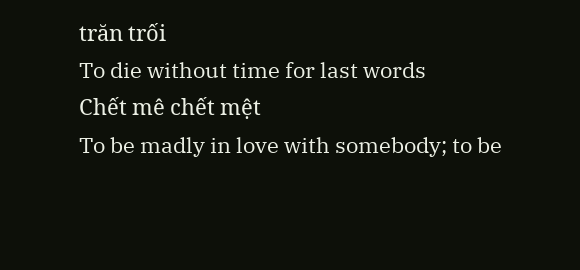trăn trối
To die without time for last words
Chết mê chết mệt
To be madly in love with somebody; to be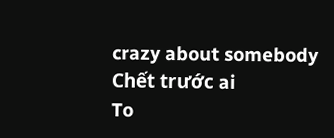crazy about somebody
Chết trước ai
To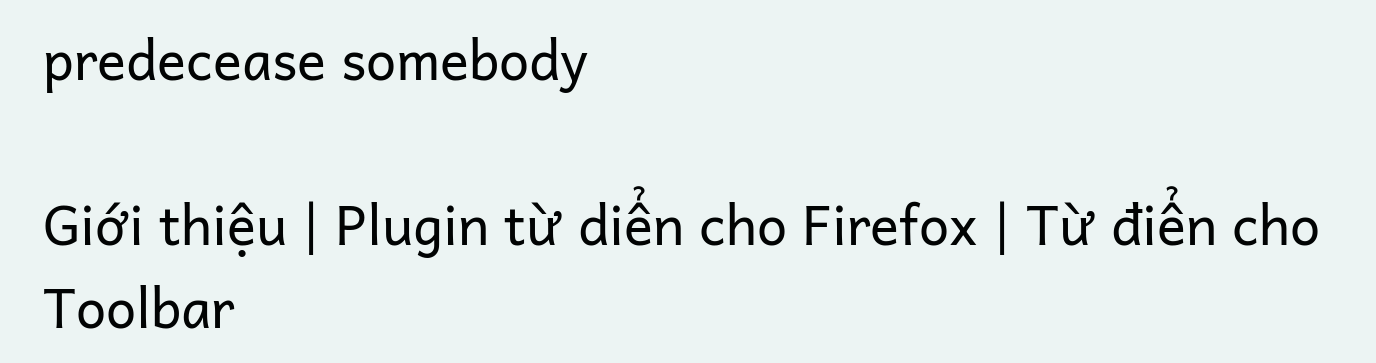predecease somebody

Giới thiệu | Plugin từ diển cho Firefox | Từ điển cho Toolbar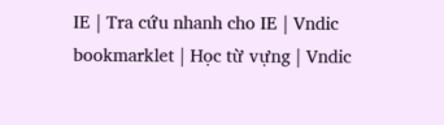IE | Tra cứu nhanh cho IE | Vndic bookmarklet | Học từ vựng | Vndic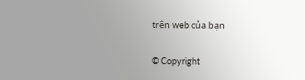trên web của bạn

© Copyright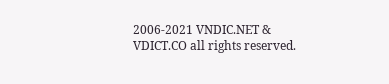2006-2021 VNDIC.NET & VDICT.CO all rights reserved.